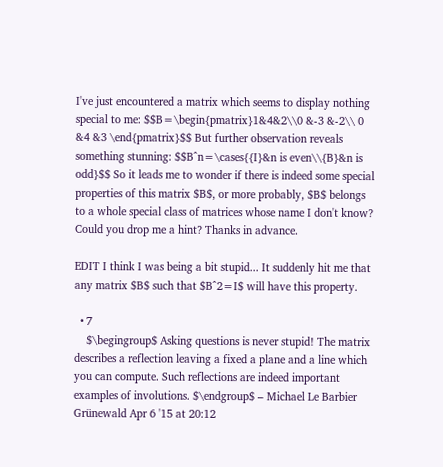I've just encountered a matrix which seems to display nothing special to me: $$B=\begin{pmatrix}1&4&2\\0 &-3 &-2\\ 0 &4 &3 \end{pmatrix}$$ But further observation reveals something stunning: $$B^n=\cases{{I}&n is even\\{B}&n is odd}$$ So it leads me to wonder if there is indeed some special properties of this matrix $B$, or more probably, $B$ belongs to a whole special class of matrices whose name I don't know? Could you drop me a hint? Thanks in advance.

EDIT I think I was being a bit stupid... It suddenly hit me that any matrix $B$ such that $B^2=I$ will have this property.

  • 7
    $\begingroup$ Asking questions is never stupid! The matrix describes a reflection leaving a fixed a plane and a line which you can compute. Such reflections are indeed important examples of involutions. $\endgroup$ – Michael Le Barbier Grünewald Apr 6 '15 at 20:12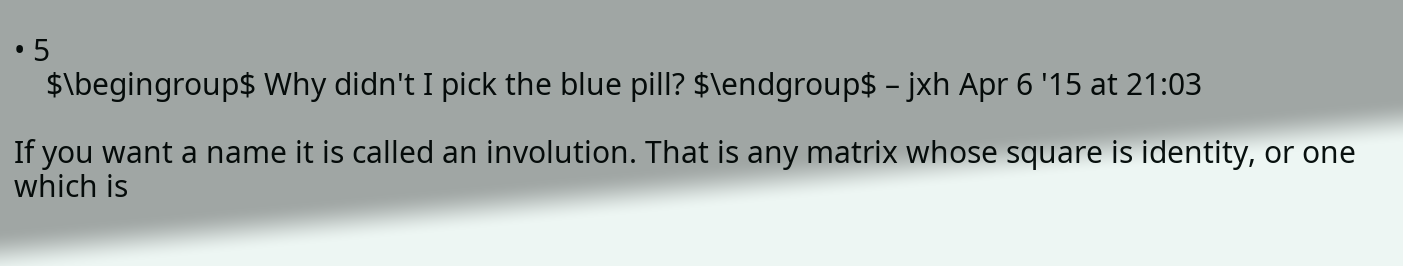• 5
    $\begingroup$ Why didn't I pick the blue pill? $\endgroup$ – jxh Apr 6 '15 at 21:03

If you want a name it is called an involution. That is any matrix whose square is identity, or one which is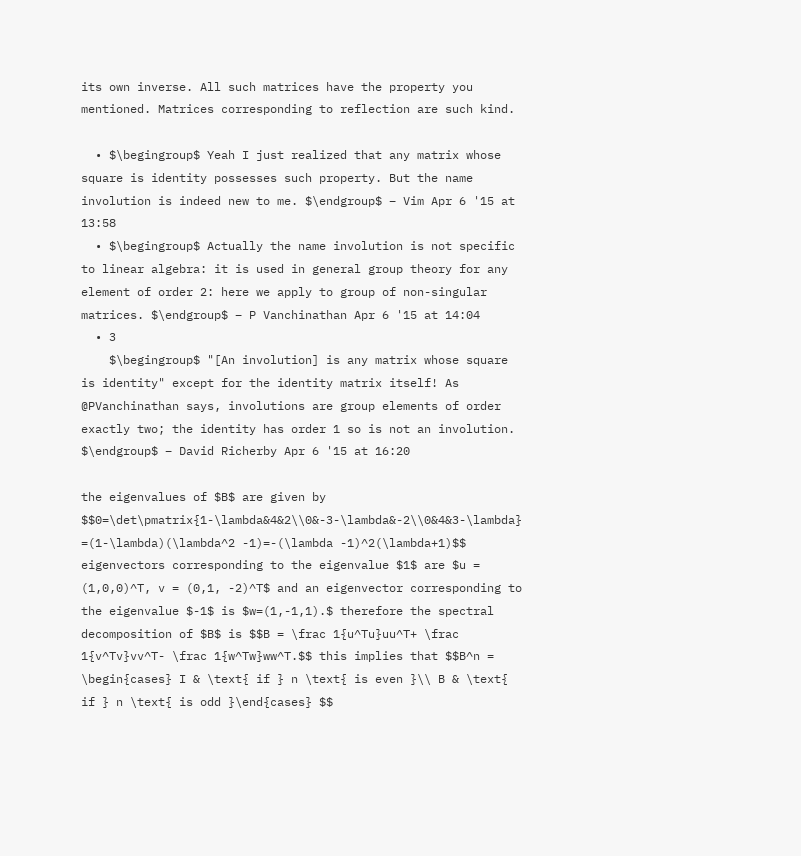its own inverse. All such matrices have the property you mentioned. Matrices corresponding to reflection are such kind.

  • $\begingroup$ Yeah I just realized that any matrix whose square is identity possesses such property. But the name involution is indeed new to me. $\endgroup$ – Vim Apr 6 '15 at 13:58
  • $\begingroup$ Actually the name involution is not specific to linear algebra: it is used in general group theory for any element of order 2: here we apply to group of non-singular matrices. $\endgroup$ – P Vanchinathan Apr 6 '15 at 14:04
  • 3
    $\begingroup$ "[An involution] is any matrix whose square is identity" except for the identity matrix itself! As @PVanchinathan says, involutions are group elements of order exactly two; the identity has order 1 so is not an involution. $\endgroup$ – David Richerby Apr 6 '15 at 16:20

the eigenvalues of $B$ are given by $$0=\det\pmatrix{1-\lambda&4&2\\0&-3-\lambda&-2\\0&4&3-\lambda} =(1-\lambda)(\lambda^2 -1)=-(\lambda -1)^2(\lambda+1)$$ eigenvectors corresponding to the eigenvalue $1$ are $u = (1,0,0)^T, v = (0,1, -2)^T$ and an eigenvector corresponding to the eigenvalue $-1$ is $w=(1,-1,1).$ therefore the spectral decomposition of $B$ is $$B = \frac 1{u^Tu}uu^T+ \frac 1{v^Tv}vv^T- \frac 1{w^Tw}ww^T.$$ this implies that $$B^n = \begin{cases} I & \text{ if } n \text{ is even }\\ B & \text{ if } n \text{ is odd }\end{cases} $$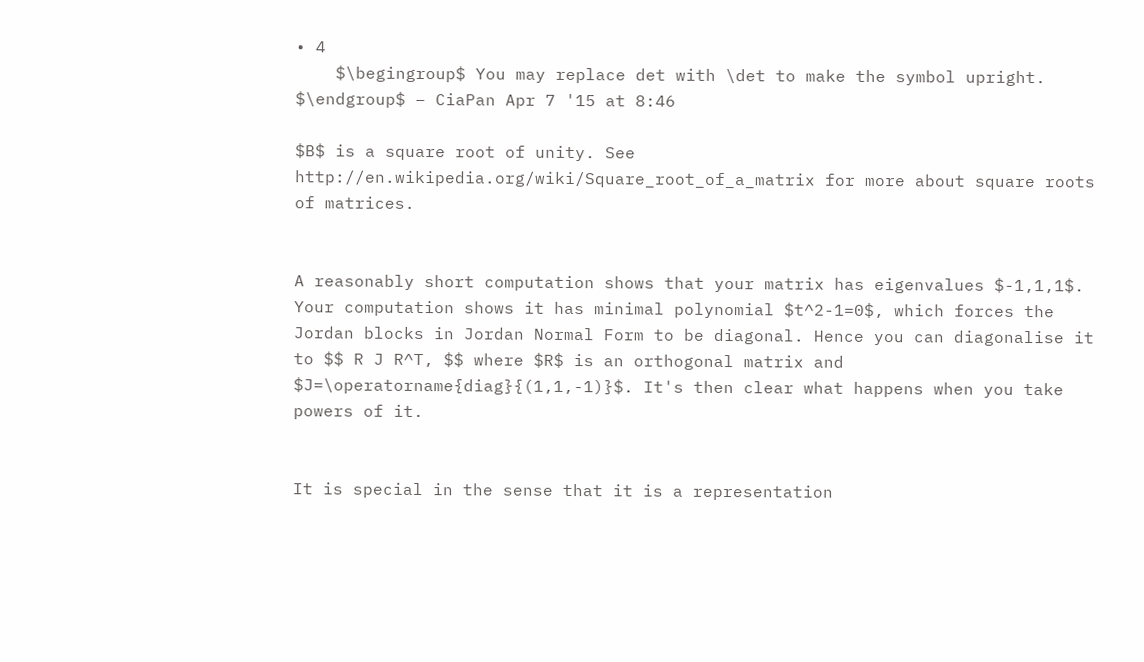• 4
    $\begingroup$ You may replace det with \det to make the symbol upright. $\endgroup$ – CiaPan Apr 7 '15 at 8:46

$B$ is a square root of unity. See http://en.wikipedia.org/wiki/Square_root_of_a_matrix for more about square roots of matrices.


A reasonably short computation shows that your matrix has eigenvalues $-1,1,1$. Your computation shows it has minimal polynomial $t^2-1=0$, which forces the Jordan blocks in Jordan Normal Form to be diagonal. Hence you can diagonalise it to $$ R J R^T, $$ where $R$ is an orthogonal matrix and $J=\operatorname{diag}{(1,1,-1)}$. It's then clear what happens when you take powers of it.


It is special in the sense that it is a representation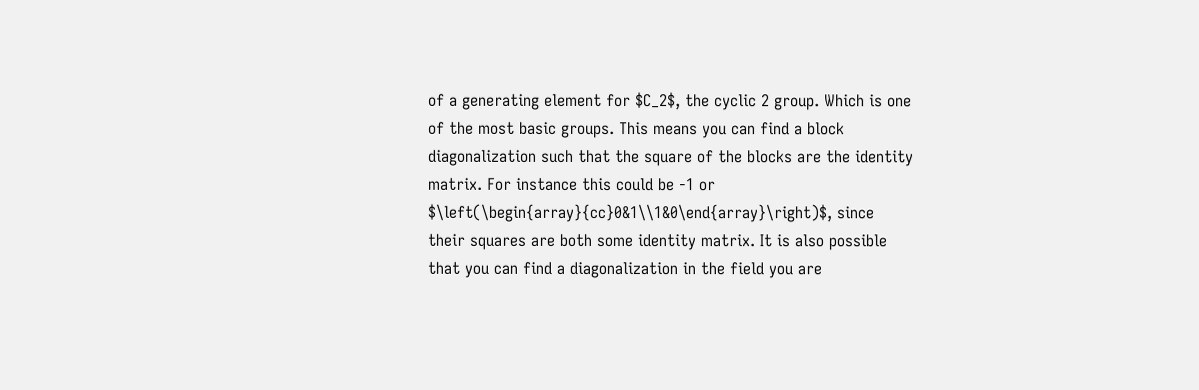of a generating element for $C_2$, the cyclic 2 group. Which is one of the most basic groups. This means you can find a block diagonalization such that the square of the blocks are the identity matrix. For instance this could be -1 or $\left(\begin{array}{cc}0&1\\1&0\end{array}\right)$, since their squares are both some identity matrix. It is also possible that you can find a diagonalization in the field you are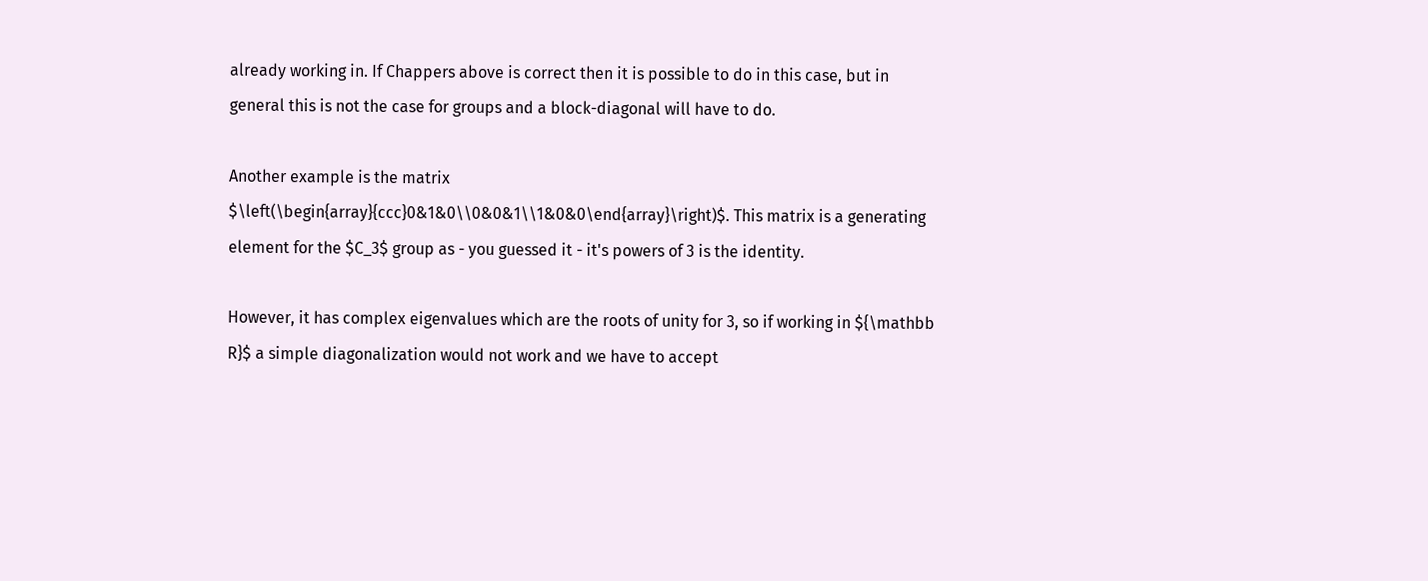already working in. If Chappers above is correct then it is possible to do in this case, but in general this is not the case for groups and a block-diagonal will have to do.

Another example is the matrix $\left(\begin{array}{ccc}0&1&0\\0&0&1\\1&0&0\end{array}\right)$. This matrix is a generating element for the $C_3$ group as - you guessed it - it's powers of 3 is the identity.

However, it has complex eigenvalues which are the roots of unity for 3, so if working in ${\mathbb R}$ a simple diagonalization would not work and we have to accept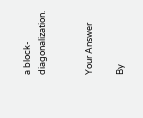a block-diagonalization.


Your Answer

By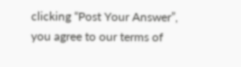clicking “Post Your Answer”, you agree to our terms of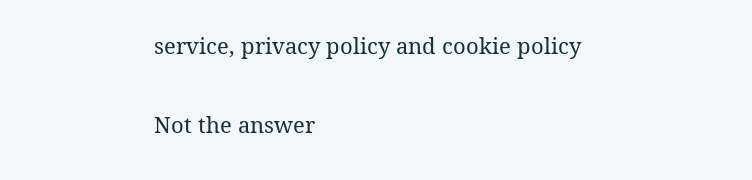service, privacy policy and cookie policy

Not the answer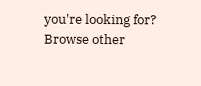you're looking for? Browse other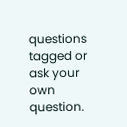questions tagged or ask your own question.